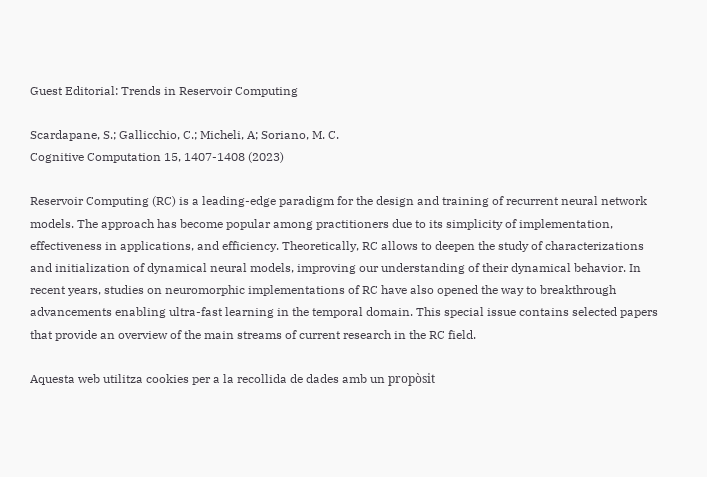Guest Editorial: Trends in Reservoir Computing

Scardapane, S.; Gallicchio, C.; Micheli, A; Soriano, M. C.
Cognitive Computation 15, 1407-1408 (2023)

Reservoir Computing (RC) is a leading-edge paradigm for the design and training of recurrent neural network models. The approach has become popular among practitioners due to its simplicity of implementation, effectiveness in applications, and efficiency. Theoretically, RC allows to deepen the study of characterizations and initialization of dynamical neural models, improving our understanding of their dynamical behavior. In recent years, studies on neuromorphic implementations of RC have also opened the way to breakthrough advancements enabling ultra-fast learning in the temporal domain. This special issue contains selected papers that provide an overview of the main streams of current research in the RC field.

Aquesta web utilitza cookies per a la recollida de dades amb un propòsit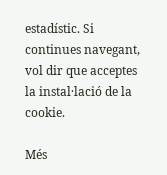estadístic. Si continues navegant, vol dir que acceptes la instal·lació de la cookie.

Més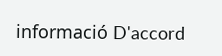informació D'accord